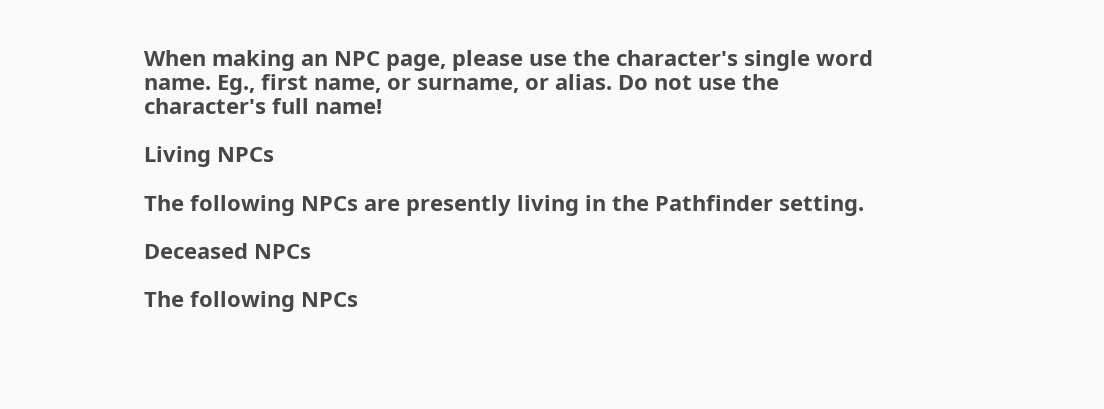When making an NPC page, please use the character's single word name. Eg., first name, or surname, or alias. Do not use the character's full name!

Living NPCs

The following NPCs are presently living in the Pathfinder setting.

Deceased NPCs

The following NPCs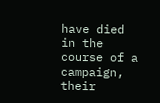have died in the course of a campaign, their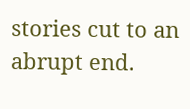stories cut to an abrupt end.